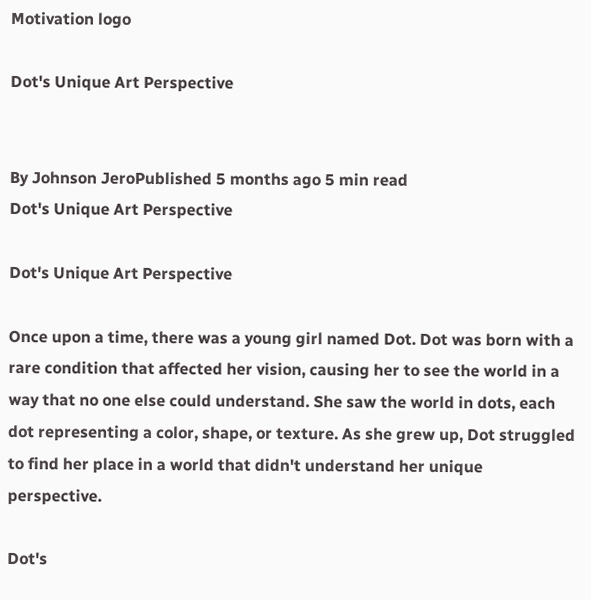Motivation logo

Dot's Unique Art Perspective


By Johnson JeroPublished 5 months ago 5 min read
Dot's Unique Art Perspective

Dot's Unique Art Perspective

Once upon a time, there was a young girl named Dot. Dot was born with a rare condition that affected her vision, causing her to see the world in a way that no one else could understand. She saw the world in dots, each dot representing a color, shape, or texture. As she grew up, Dot struggled to find her place in a world that didn't understand her unique perspective.

Dot's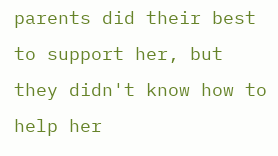parents did their best to support her, but they didn't know how to help her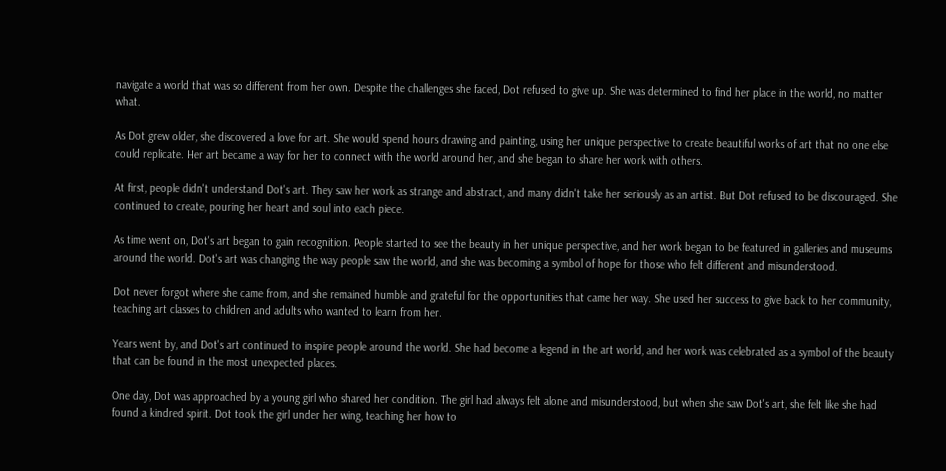navigate a world that was so different from her own. Despite the challenges she faced, Dot refused to give up. She was determined to find her place in the world, no matter what.

As Dot grew older, she discovered a love for art. She would spend hours drawing and painting, using her unique perspective to create beautiful works of art that no one else could replicate. Her art became a way for her to connect with the world around her, and she began to share her work with others.

At first, people didn't understand Dot's art. They saw her work as strange and abstract, and many didn't take her seriously as an artist. But Dot refused to be discouraged. She continued to create, pouring her heart and soul into each piece.

As time went on, Dot's art began to gain recognition. People started to see the beauty in her unique perspective, and her work began to be featured in galleries and museums around the world. Dot's art was changing the way people saw the world, and she was becoming a symbol of hope for those who felt different and misunderstood.

Dot never forgot where she came from, and she remained humble and grateful for the opportunities that came her way. She used her success to give back to her community, teaching art classes to children and adults who wanted to learn from her.

Years went by, and Dot's art continued to inspire people around the world. She had become a legend in the art world, and her work was celebrated as a symbol of the beauty that can be found in the most unexpected places.

One day, Dot was approached by a young girl who shared her condition. The girl had always felt alone and misunderstood, but when she saw Dot's art, she felt like she had found a kindred spirit. Dot took the girl under her wing, teaching her how to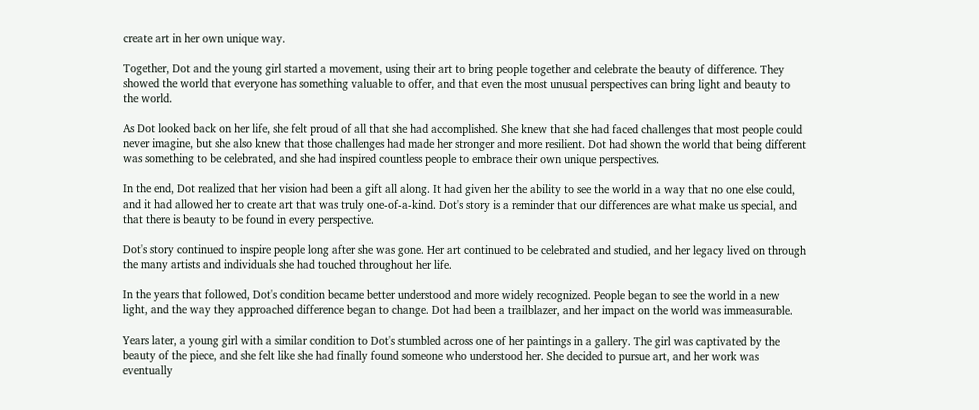create art in her own unique way.

Together, Dot and the young girl started a movement, using their art to bring people together and celebrate the beauty of difference. They showed the world that everyone has something valuable to offer, and that even the most unusual perspectives can bring light and beauty to the world.

As Dot looked back on her life, she felt proud of all that she had accomplished. She knew that she had faced challenges that most people could never imagine, but she also knew that those challenges had made her stronger and more resilient. Dot had shown the world that being different was something to be celebrated, and she had inspired countless people to embrace their own unique perspectives.

In the end, Dot realized that her vision had been a gift all along. It had given her the ability to see the world in a way that no one else could, and it had allowed her to create art that was truly one-of-a-kind. Dot's story is a reminder that our differences are what make us special, and that there is beauty to be found in every perspective.

Dot's story continued to inspire people long after she was gone. Her art continued to be celebrated and studied, and her legacy lived on through the many artists and individuals she had touched throughout her life.

In the years that followed, Dot's condition became better understood and more widely recognized. People began to see the world in a new light, and the way they approached difference began to change. Dot had been a trailblazer, and her impact on the world was immeasurable.

Years later, a young girl with a similar condition to Dot's stumbled across one of her paintings in a gallery. The girl was captivated by the beauty of the piece, and she felt like she had finally found someone who understood her. She decided to pursue art, and her work was eventually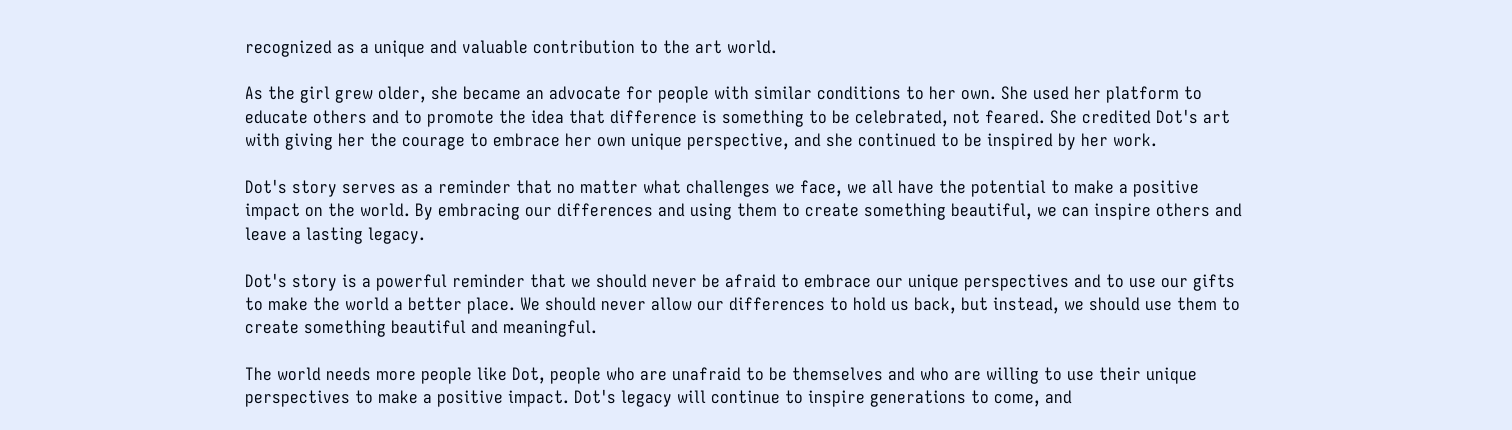recognized as a unique and valuable contribution to the art world.

As the girl grew older, she became an advocate for people with similar conditions to her own. She used her platform to educate others and to promote the idea that difference is something to be celebrated, not feared. She credited Dot's art with giving her the courage to embrace her own unique perspective, and she continued to be inspired by her work.

Dot's story serves as a reminder that no matter what challenges we face, we all have the potential to make a positive impact on the world. By embracing our differences and using them to create something beautiful, we can inspire others and leave a lasting legacy.

Dot's story is a powerful reminder that we should never be afraid to embrace our unique perspectives and to use our gifts to make the world a better place. We should never allow our differences to hold us back, but instead, we should use them to create something beautiful and meaningful.

The world needs more people like Dot, people who are unafraid to be themselves and who are willing to use their unique perspectives to make a positive impact. Dot's legacy will continue to inspire generations to come, and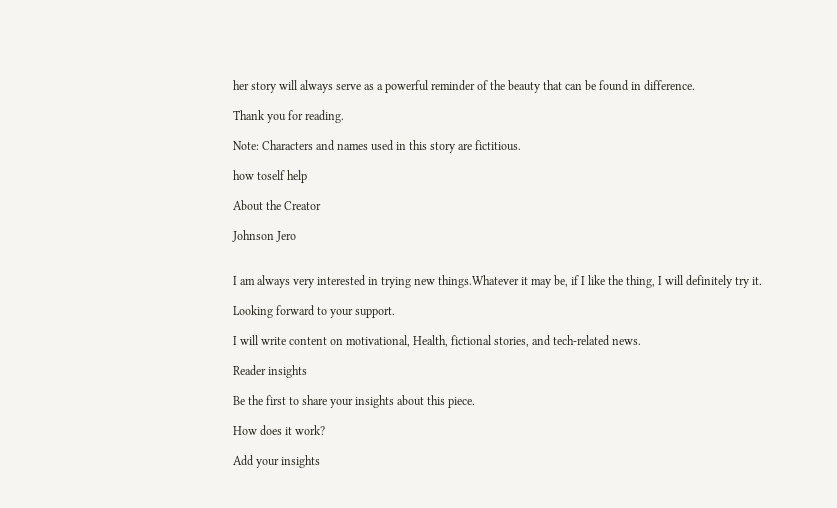her story will always serve as a powerful reminder of the beauty that can be found in difference.

Thank you for reading.

Note: Characters and names used in this story are fictitious.

how toself help

About the Creator

Johnson Jero


I am always very interested in trying new things.Whatever it may be, if I like the thing, I will definitely try it.

Looking forward to your support.

I will write content on motivational, Health, fictional stories, and tech-related news.

Reader insights

Be the first to share your insights about this piece.

How does it work?

Add your insights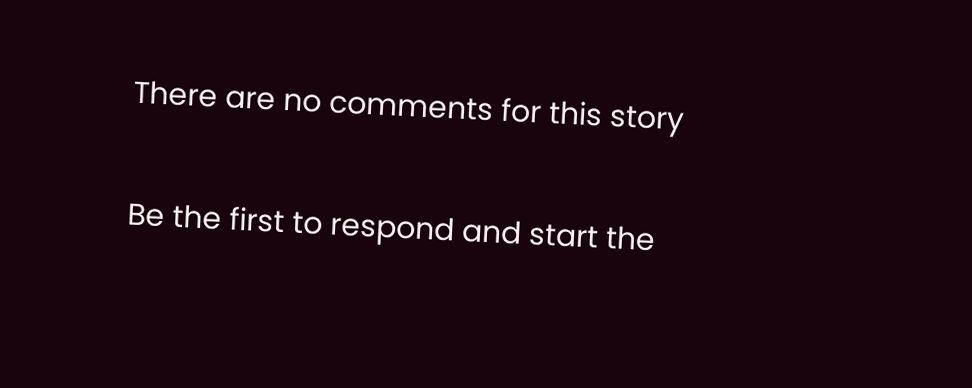There are no comments for this story

Be the first to respond and start the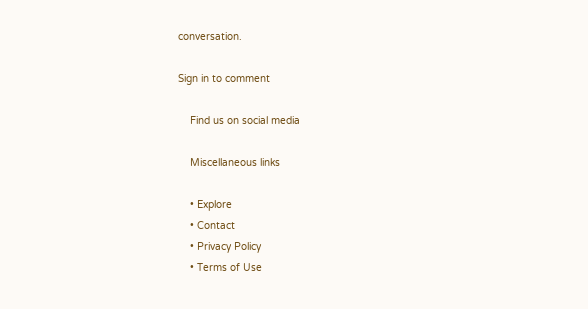conversation.

Sign in to comment

    Find us on social media

    Miscellaneous links

    • Explore
    • Contact
    • Privacy Policy
    • Terms of Use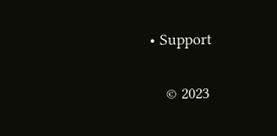• Support

    © 2023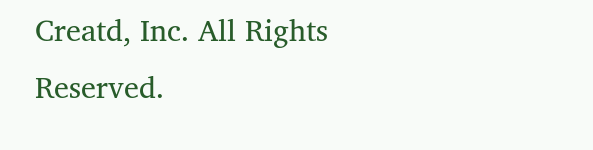Creatd, Inc. All Rights Reserved.